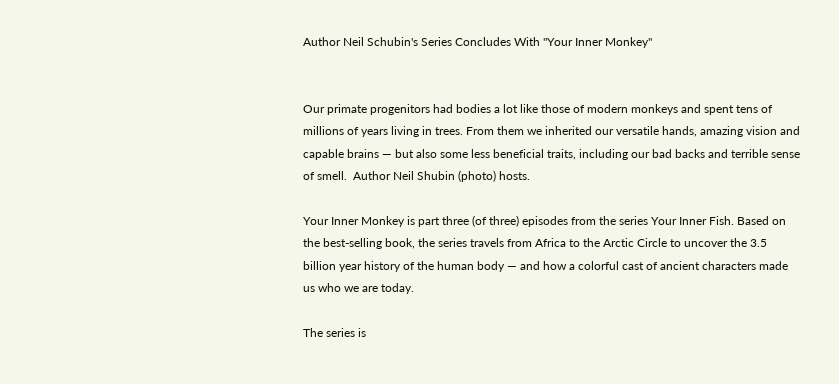Author Neil Schubin's Series Concludes With "Your Inner Monkey"


Our primate progenitors had bodies a lot like those of modern monkeys and spent tens of millions of years living in trees. From them we inherited our versatile hands, amazing vision and capable brains — but also some less beneficial traits, including our bad backs and terrible sense of smell.  Author Neil Shubin (photo) hosts.

Your Inner Monkey is part three (of three) episodes from the series Your Inner Fish. Based on the best-selling book, the series travels from Africa to the Arctic Circle to uncover the 3.5 billion year history of the human body — and how a colorful cast of ancient characters made us who we are today.

The series is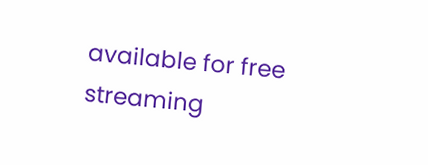available for free streaming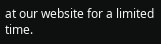at our website for a limited time.